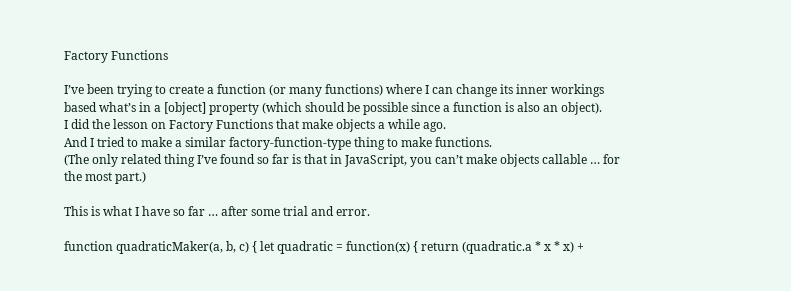Factory Functions

I’ve been trying to create a function (or many functions) where I can change its inner workings based what’s in a [object] property (which should be possible since a function is also an object).
I did the lesson on Factory Functions that make objects a while ago.
And I tried to make a similar factory-function-type thing to make functions.
(The only related thing I’ve found so far is that in JavaScript, you can’t make objects callable … for the most part.)

This is what I have so far … after some trial and error.

function quadraticMaker(a, b, c) { let quadratic = function(x) { return (quadratic.a * x * x) +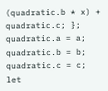(quadratic.b * x) + quadratic.c; }; quadratic.a = a; quadratic.b = b; quadratic.c = c; let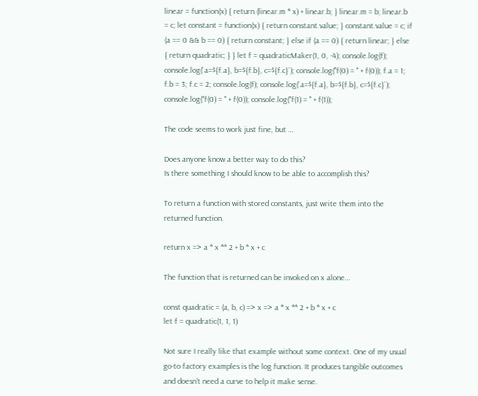linear = function(x) { return (linear.m * x) + linear.b; } linear.m = b; linear.b = c; let constant = function(x) { return constant.value; } constant.value = c; if (a == 0 && b == 0) { return constant; } else if (a == 0) { return linear; } else { return quadratic; } } let f = quadraticMaker(1, 0, -4); console.log(f); console.log(`a=${f.a}, b=${f.b}, c=${f.c}`); console.log("f(0) = " + f(0)); f.a = 1; f.b = 3; f.c = 2; console.log(f); console.log(`a=${f.a}, b=${f.b}, c=${f.c}`); console.log("f(0) = " + f(0)); console.log("f(1) = " + f(1));

The code seems to work just fine, but …

Does anyone know a better way to do this?
Is there something I should know to be able to accomplish this?

To return a function with stored constants, just write them into the returned function.

return x => a * x ** 2 + b * x + c

The function that is returned can be invoked on x alone…

const quadratic = (a, b, c) => x => a * x ** 2 + b * x + c
let f = quadratic(1, 1, 1)

Not sure I really like that example without some context. One of my usual go-to factory examples is the log function. It produces tangible outcomes and doesn’t need a curve to help it make sense.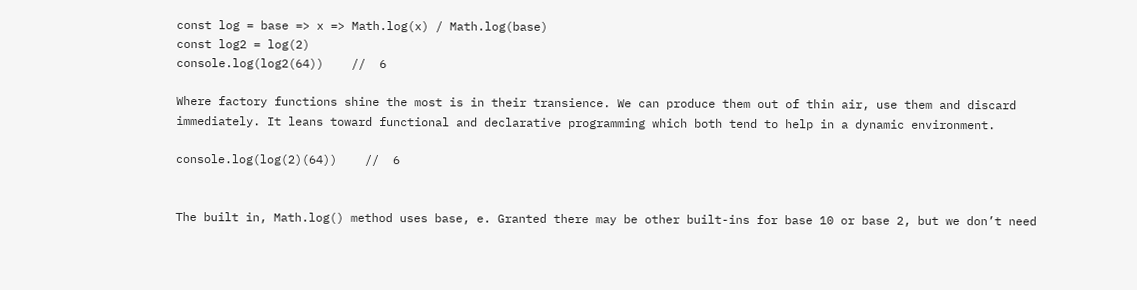const log = base => x => Math.log(x) / Math.log(base)
const log2 = log(2)
console.log(log2(64))    //  6

Where factory functions shine the most is in their transience. We can produce them out of thin air, use them and discard immediately. It leans toward functional and declarative programming which both tend to help in a dynamic environment.

console.log(log(2)(64))    //  6


The built in, Math.log() method uses base, e. Granted there may be other built-ins for base 10 or base 2, but we don’t need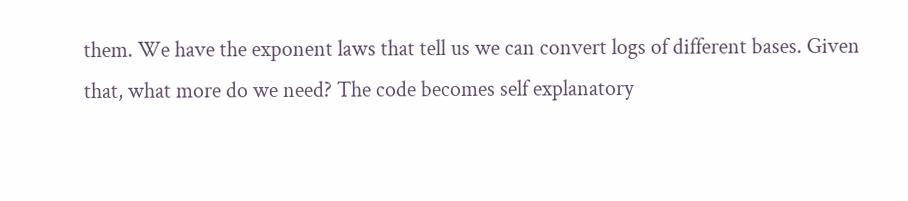them. We have the exponent laws that tell us we can convert logs of different bases. Given that, what more do we need? The code becomes self explanatory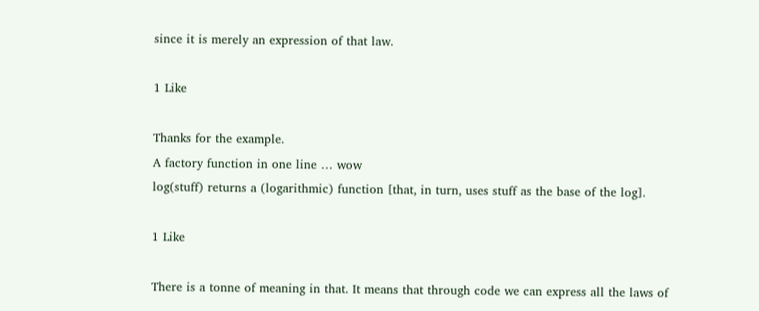since it is merely an expression of that law.

1 Like

Thanks for the example.
A factory function in one line … wow
log(stuff) returns a (logarithmic) function [that, in turn, uses stuff as the base of the log].

1 Like

There is a tonne of meaning in that. It means that through code we can express all the laws of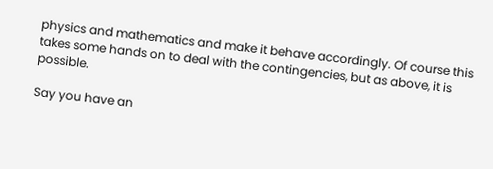physics and mathematics and make it behave accordingly. Of course this takes some hands on to deal with the contingencies, but as above, it is possible.

Say you have an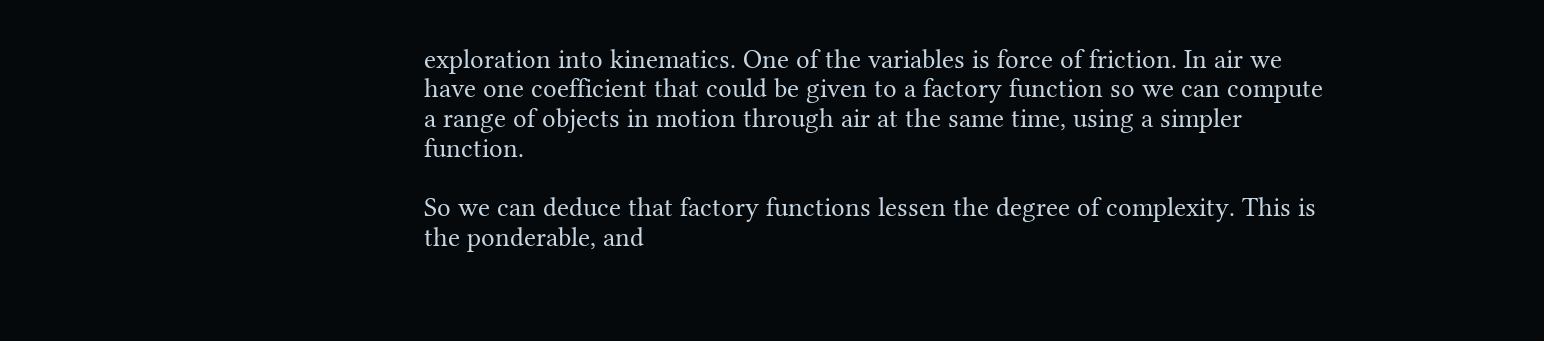exploration into kinematics. One of the variables is force of friction. In air we have one coefficient that could be given to a factory function so we can compute a range of objects in motion through air at the same time, using a simpler function.

So we can deduce that factory functions lessen the degree of complexity. This is the ponderable, and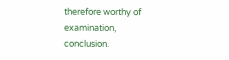therefore worthy of examination, conclusion.